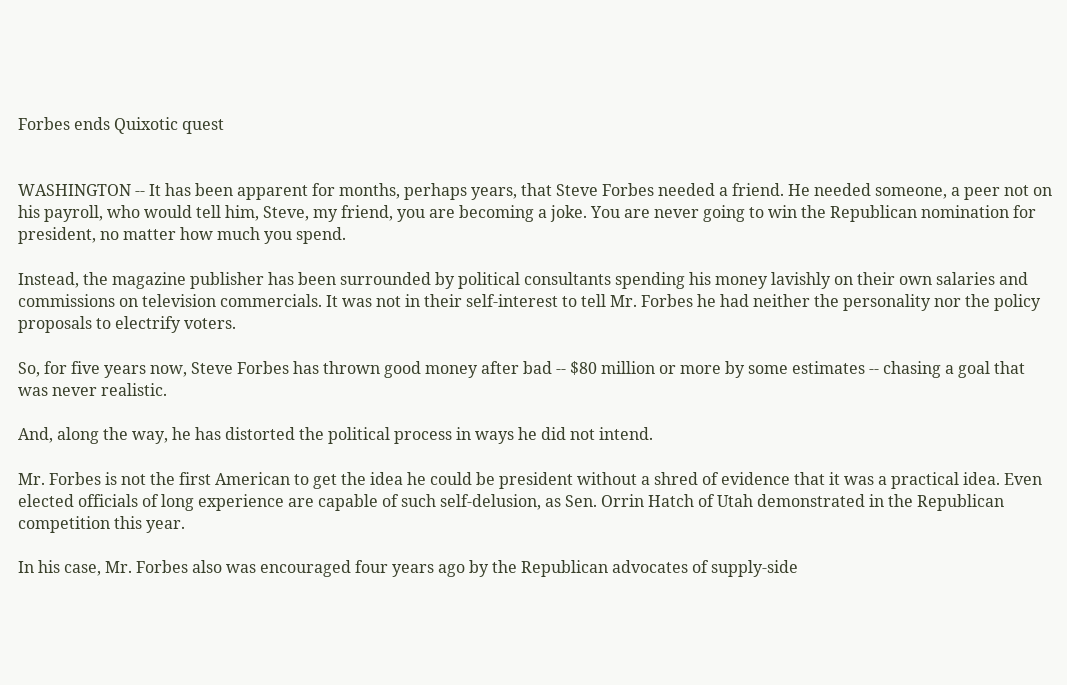Forbes ends Quixotic quest


WASHINGTON -- It has been apparent for months, perhaps years, that Steve Forbes needed a friend. He needed someone, a peer not on his payroll, who would tell him, Steve, my friend, you are becoming a joke. You are never going to win the Republican nomination for president, no matter how much you spend.

Instead, the magazine publisher has been surrounded by political consultants spending his money lavishly on their own salaries and commissions on television commercials. It was not in their self-interest to tell Mr. Forbes he had neither the personality nor the policy proposals to electrify voters.

So, for five years now, Steve Forbes has thrown good money after bad -- $80 million or more by some estimates -- chasing a goal that was never realistic.

And, along the way, he has distorted the political process in ways he did not intend.

Mr. Forbes is not the first American to get the idea he could be president without a shred of evidence that it was a practical idea. Even elected officials of long experience are capable of such self-delusion, as Sen. Orrin Hatch of Utah demonstrated in the Republican competition this year.

In his case, Mr. Forbes also was encouraged four years ago by the Republican advocates of supply-side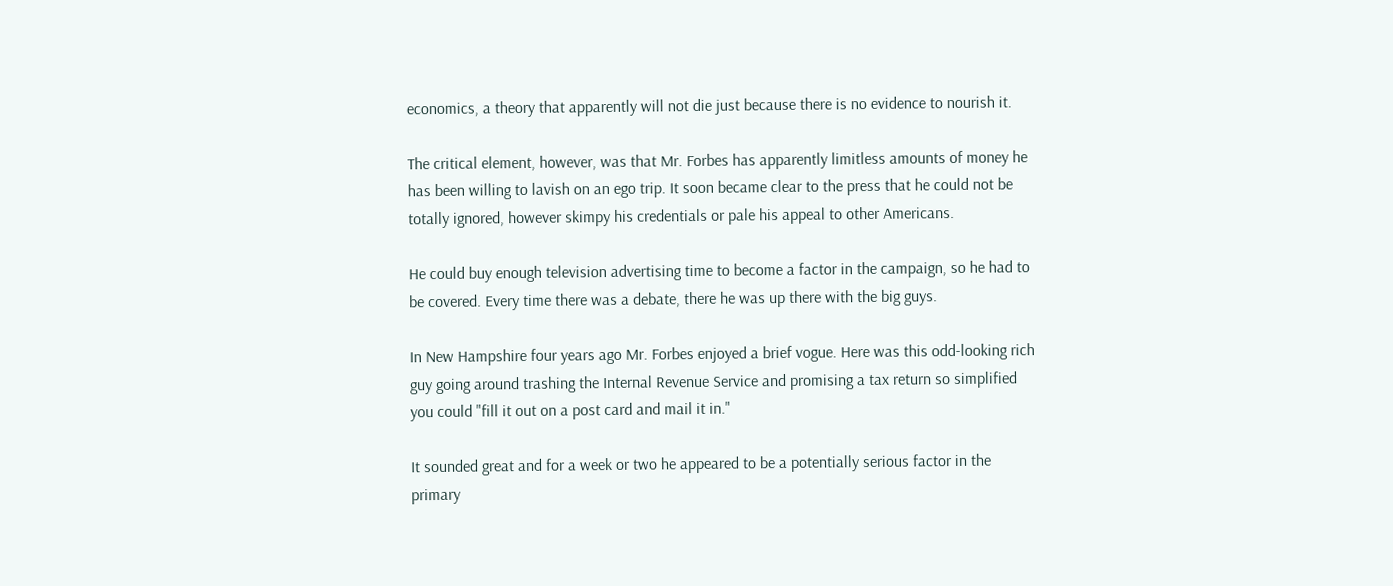economics, a theory that apparently will not die just because there is no evidence to nourish it.

The critical element, however, was that Mr. Forbes has apparently limitless amounts of money he has been willing to lavish on an ego trip. It soon became clear to the press that he could not be totally ignored, however skimpy his credentials or pale his appeal to other Americans.

He could buy enough television advertising time to become a factor in the campaign, so he had to be covered. Every time there was a debate, there he was up there with the big guys.

In New Hampshire four years ago Mr. Forbes enjoyed a brief vogue. Here was this odd-looking rich guy going around trashing the Internal Revenue Service and promising a tax return so simplified you could "fill it out on a post card and mail it in."

It sounded great and for a week or two he appeared to be a potentially serious factor in the primary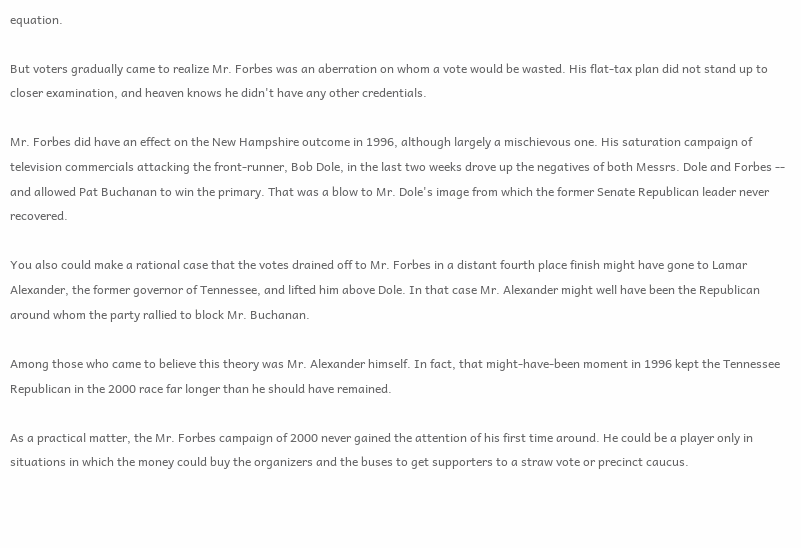equation.

But voters gradually came to realize Mr. Forbes was an aberration on whom a vote would be wasted. His flat-tax plan did not stand up to closer examination, and heaven knows he didn't have any other credentials.

Mr. Forbes did have an effect on the New Hampshire outcome in 1996, although largely a mischievous one. His saturation campaign of television commercials attacking the front-runner, Bob Dole, in the last two weeks drove up the negatives of both Messrs. Dole and Forbes -- and allowed Pat Buchanan to win the primary. That was a blow to Mr. Dole's image from which the former Senate Republican leader never recovered.

You also could make a rational case that the votes drained off to Mr. Forbes in a distant fourth place finish might have gone to Lamar Alexander, the former governor of Tennessee, and lifted him above Dole. In that case Mr. Alexander might well have been the Republican around whom the party rallied to block Mr. Buchanan.

Among those who came to believe this theory was Mr. Alexander himself. In fact, that might-have-been moment in 1996 kept the Tennessee Republican in the 2000 race far longer than he should have remained.

As a practical matter, the Mr. Forbes campaign of 2000 never gained the attention of his first time around. He could be a player only in situations in which the money could buy the organizers and the buses to get supporters to a straw vote or precinct caucus.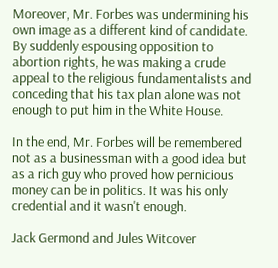Moreover, Mr. Forbes was undermining his own image as a different kind of candidate. By suddenly espousing opposition to abortion rights, he was making a crude appeal to the religious fundamentalists and conceding that his tax plan alone was not enough to put him in the White House.

In the end, Mr. Forbes will be remembered not as a businessman with a good idea but as a rich guy who proved how pernicious money can be in politics. It was his only credential and it wasn't enough.

Jack Germond and Jules Witcover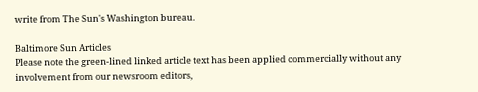write from The Sun's Washington bureau.

Baltimore Sun Articles
Please note the green-lined linked article text has been applied commercially without any involvement from our newsroom editors,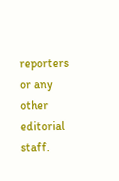reporters or any other editorial staff.